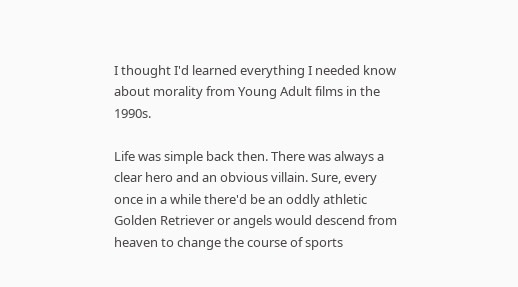I thought I'd learned everything I needed know about morality from Young Adult films in the 1990s.

Life was simple back then. There was always a clear hero and an obvious villain. Sure, every once in a while there'd be an oddly athletic Golden Retriever or angels would descend from heaven to change the course of sports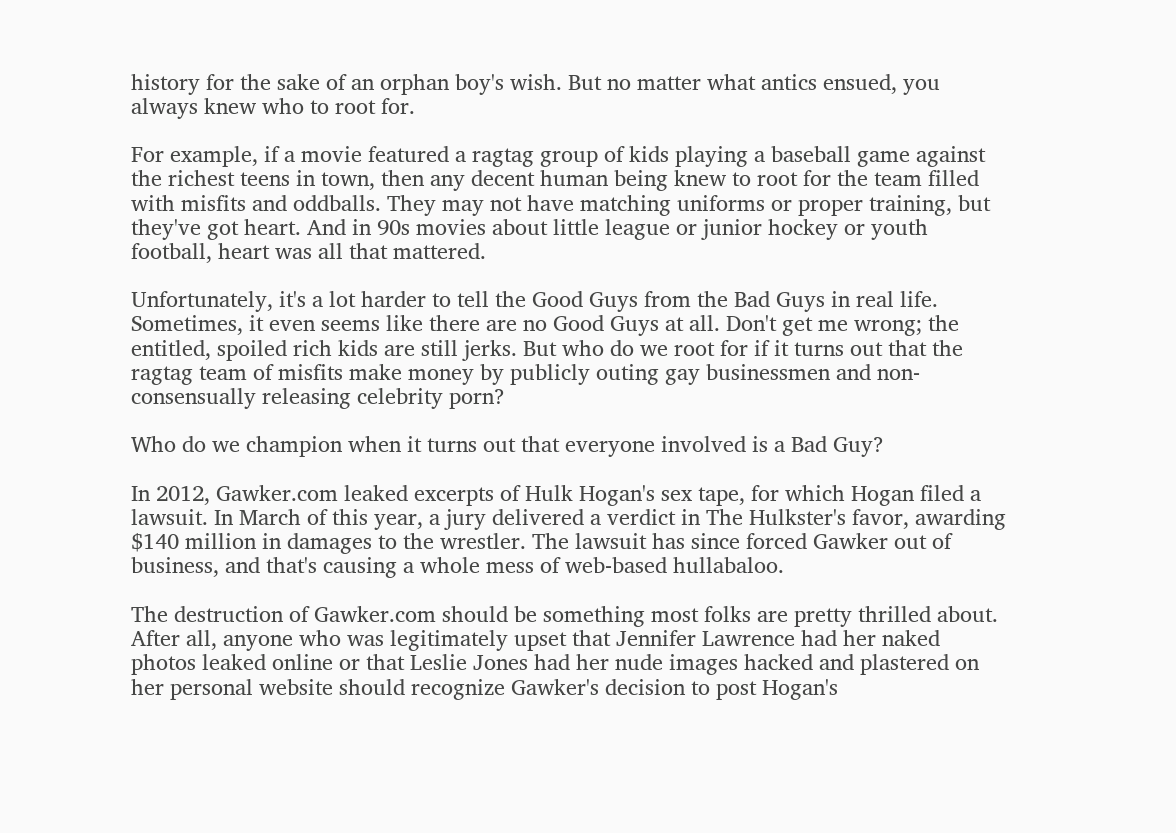history for the sake of an orphan boy's wish. But no matter what antics ensued, you always knew who to root for.

For example, if a movie featured a ragtag group of kids playing a baseball game against the richest teens in town, then any decent human being knew to root for the team filled with misfits and oddballs. They may not have matching uniforms or proper training, but they've got heart. And in 90s movies about little league or junior hockey or youth football, heart was all that mattered.

Unfortunately, it's a lot harder to tell the Good Guys from the Bad Guys in real life. Sometimes, it even seems like there are no Good Guys at all. Don't get me wrong; the entitled, spoiled rich kids are still jerks. But who do we root for if it turns out that the ragtag team of misfits make money by publicly outing gay businessmen and non-consensually releasing celebrity porn?

Who do we champion when it turns out that everyone involved is a Bad Guy?

In 2012, Gawker.com leaked excerpts of Hulk Hogan's sex tape, for which Hogan filed a lawsuit. In March of this year, a jury delivered a verdict in The Hulkster's favor, awarding $140 million in damages to the wrestler. The lawsuit has since forced Gawker out of business, and that's causing a whole mess of web-based hullabaloo.

The destruction of Gawker.com should be something most folks are pretty thrilled about. After all, anyone who was legitimately upset that Jennifer Lawrence had her naked photos leaked online or that Leslie Jones had her nude images hacked and plastered on her personal website should recognize Gawker's decision to post Hogan's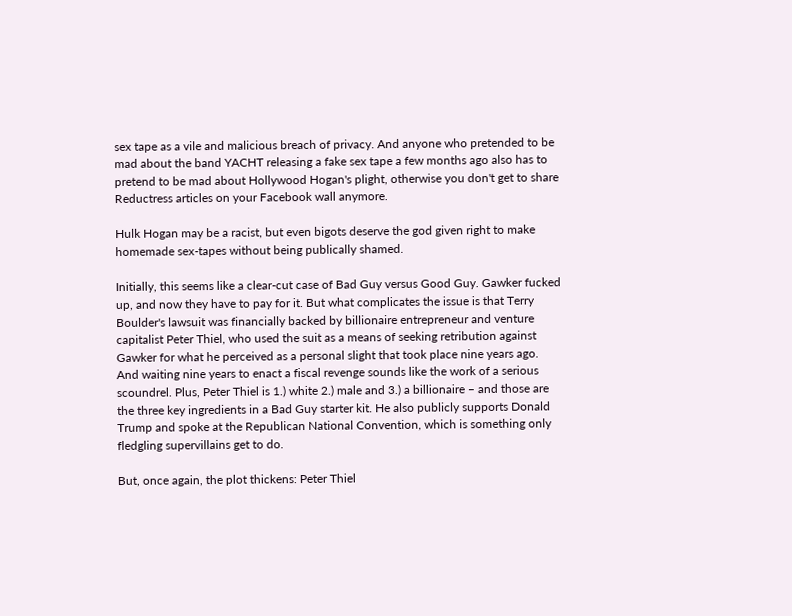sex tape as a vile and malicious breach of privacy. And anyone who pretended to be mad about the band YACHT releasing a fake sex tape a few months ago also has to pretend to be mad about Hollywood Hogan's plight, otherwise you don't get to share Reductress articles on your Facebook wall anymore.

Hulk Hogan may be a racist, but even bigots deserve the god given right to make homemade sex-tapes without being publically shamed.

Initially, this seems like a clear-cut case of Bad Guy versus Good Guy. Gawker fucked up, and now they have to pay for it. But what complicates the issue is that Terry Boulder's lawsuit was financially backed by billionaire entrepreneur and venture capitalist Peter Thiel, who used the suit as a means of seeking retribution against Gawker for what he perceived as a personal slight that took place nine years ago. And waiting nine years to enact a fiscal revenge sounds like the work of a serious scoundrel. Plus, Peter Thiel is 1.) white 2.) male and 3.) a billionaire – and those are the three key ingredients in a Bad Guy starter kit. He also publicly supports Donald Trump and spoke at the Republican National Convention, which is something only fledgling supervillains get to do.

But, once again, the plot thickens: Peter Thiel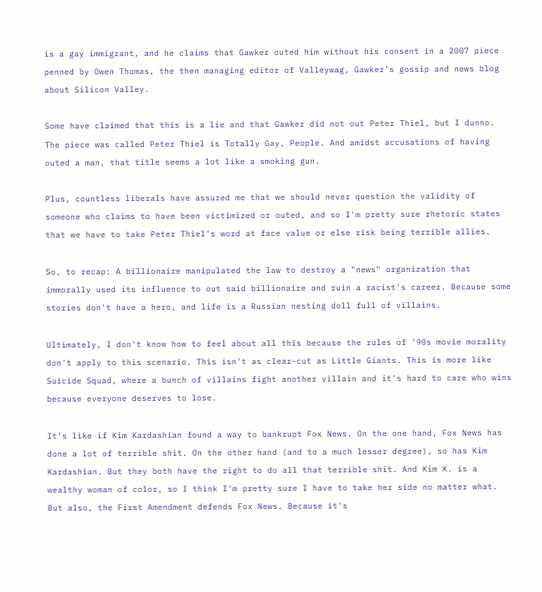is a gay immigrant, and he claims that Gawker outed him without his consent in a 2007 piece penned by Owen Thomas, the then managing editor of Valleywag, Gawker's gossip and news blog about Silicon Valley.

Some have claimed that this is a lie and that Gawker did not out Peter Thiel, but I dunno. The piece was called Peter Thiel is Totally Gay, People. And amidst accusations of having outed a man, that title seems a lot like a smoking gun.

Plus, countless liberals have assured me that we should never question the validity of someone who claims to have been victimized or outed, and so I'm pretty sure rhetoric states that we have to take Peter Thiel's word at face value or else risk being terrible allies.

So, to recap: A billionaire manipulated the law to destroy a "news" organization that immorally used its influence to out said billionaire and ruin a racist's career. Because some stories don't have a hero, and life is a Russian nesting doll full of villains.

Ultimately, I don't know how to feel about all this because the rules of '90s movie morality don't apply to this scenario. This isn't as clear-cut as Little Giants. This is more like Suicide Squad, where a bunch of villains fight another villain and it's hard to care who wins because everyone deserves to lose.

It's like if Kim Kardashian found a way to bankrupt Fox News. On the one hand, Fox News has done a lot of terrible shit. On the other hand (and to a much lesser degree), so has Kim Kardashian. But they both have the right to do all that terrible shit. And Kim K. is a wealthy woman of color, so I think I'm pretty sure I have to take her side no matter what. But also, the First Amendment defends Fox News. Because it's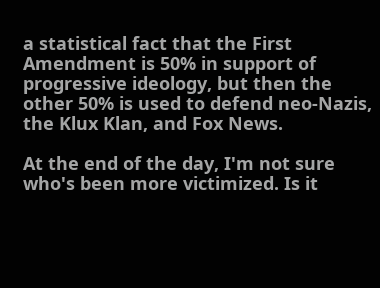a statistical fact that the First Amendment is 50% in support of progressive ideology, but then the other 50% is used to defend neo-Nazis, the Klux Klan, and Fox News.

At the end of the day, I'm not sure who's been more victimized. Is it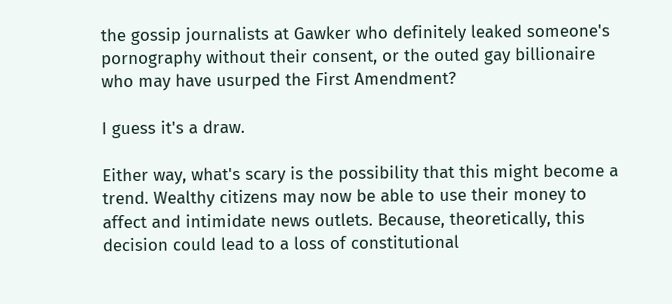the gossip journalists at Gawker who definitely leaked someone's pornography without their consent, or the outed gay billionaire who may have usurped the First Amendment?

I guess it's a draw.

Either way, what's scary is the possibility that this might become a trend. Wealthy citizens may now be able to use their money to affect and intimidate news outlets. Because, theoretically, this decision could lead to a loss of constitutional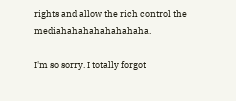rights and allow the rich control the mediahahahahahahahaha.

I'm so sorry. I totally forgot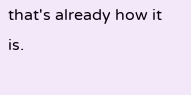that's already how it is.